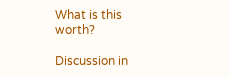What is this worth?

Discussion in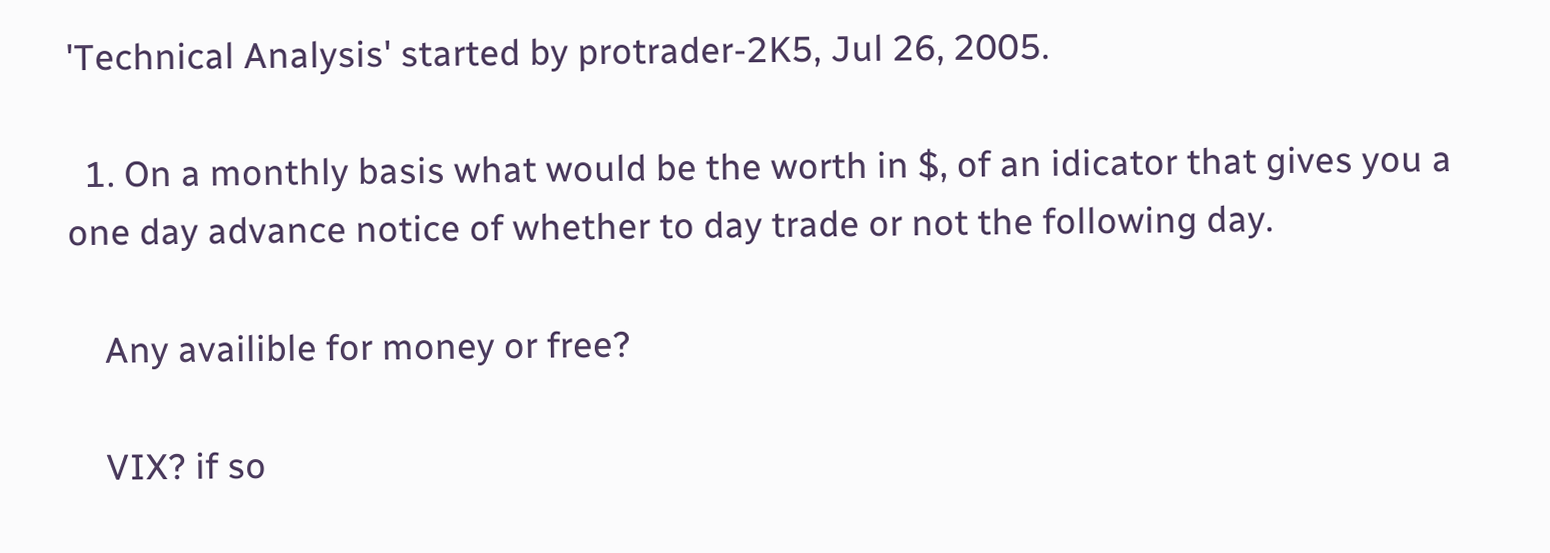'Technical Analysis' started by protrader-2K5, Jul 26, 2005.

  1. On a monthly basis what would be the worth in $, of an idicator that gives you a one day advance notice of whether to day trade or not the following day.

    Any availible for money or free?

    VIX? if so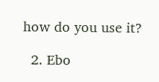how do you use it?

  2. Ebo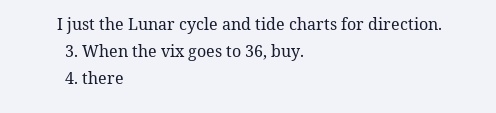I just the Lunar cycle and tide charts for direction.
  3. When the vix goes to 36, buy.
  4. there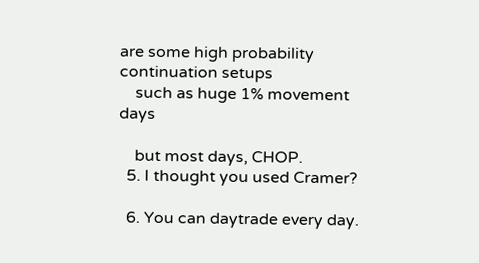are some high probability continuation setups
    such as huge 1% movement days

    but most days, CHOP.
  5. I thought you used Cramer?

  6. You can daytrade every day.